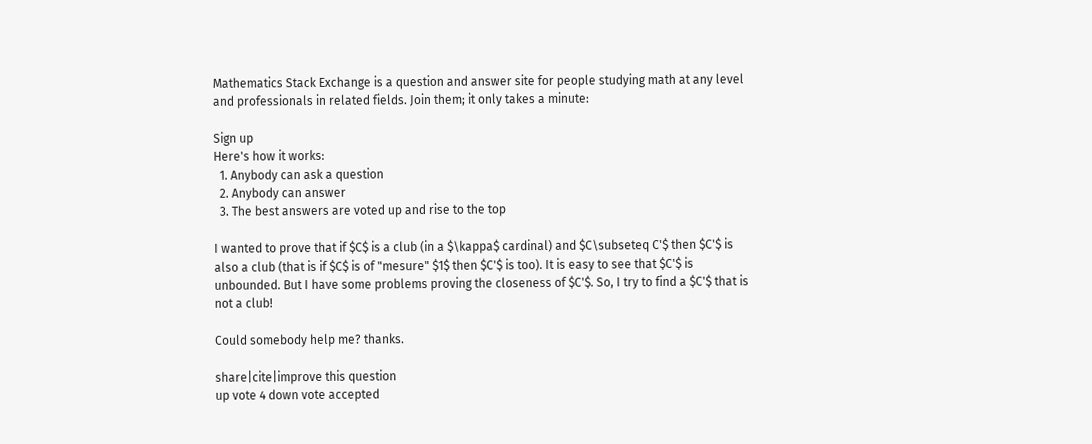Mathematics Stack Exchange is a question and answer site for people studying math at any level and professionals in related fields. Join them; it only takes a minute:

Sign up
Here's how it works:
  1. Anybody can ask a question
  2. Anybody can answer
  3. The best answers are voted up and rise to the top

I wanted to prove that if $C$ is a club (in a $\kappa$ cardinal) and $C\subseteq C'$ then $C'$ is also a club (that is if $C$ is of "mesure" $1$ then $C'$ is too). It is easy to see that $C'$ is unbounded. But I have some problems proving the closeness of $C'$. So, I try to find a $C'$ that is not a club!

Could somebody help me? thanks.

share|cite|improve this question
up vote 4 down vote accepted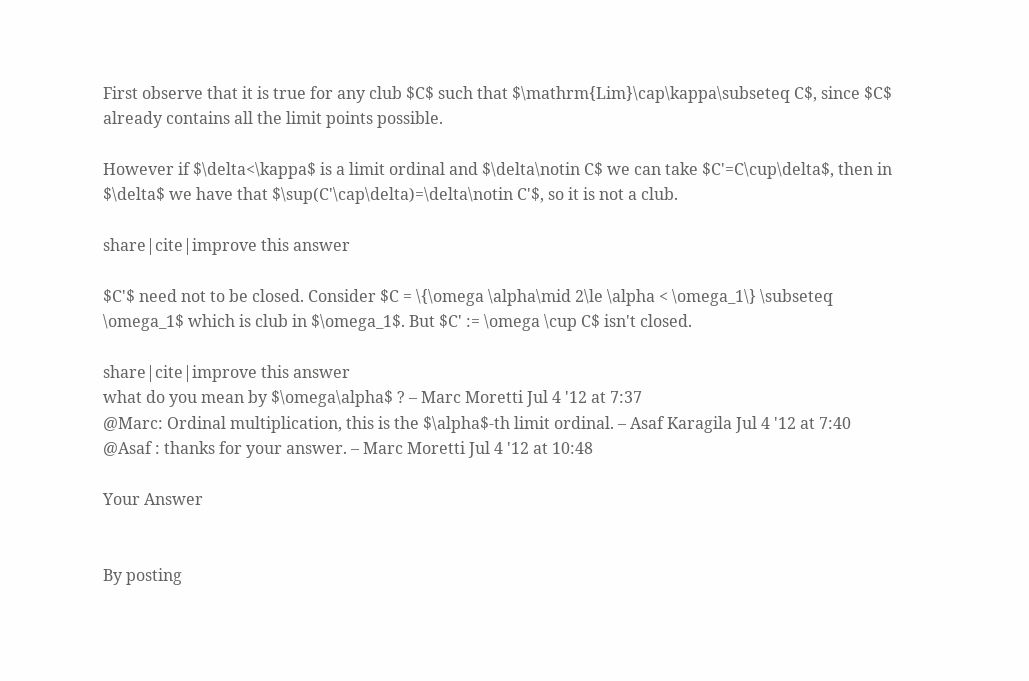First observe that it is true for any club $C$ such that $\mathrm{Lim}\cap\kappa\subseteq C$, since $C$ already contains all the limit points possible.

However if $\delta<\kappa$ is a limit ordinal and $\delta\notin C$ we can take $C'=C\cup\delta$, then in $\delta$ we have that $\sup(C'\cap\delta)=\delta\notin C'$, so it is not a club.

share|cite|improve this answer

$C'$ need not to be closed. Consider $C = \{\omega \alpha\mid 2\le \alpha < \omega_1\} \subseteq \omega_1$ which is club in $\omega_1$. But $C' := \omega \cup C$ isn't closed.

share|cite|improve this answer
what do you mean by $\omega\alpha$ ? – Marc Moretti Jul 4 '12 at 7:37
@Marc: Ordinal multiplication, this is the $\alpha$-th limit ordinal. – Asaf Karagila Jul 4 '12 at 7:40
@Asaf : thanks for your answer. – Marc Moretti Jul 4 '12 at 10:48

Your Answer


By posting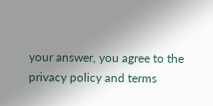your answer, you agree to the privacy policy and terms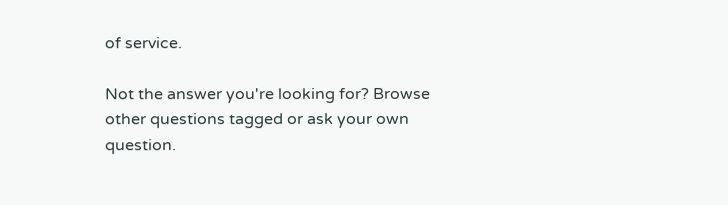of service.

Not the answer you're looking for? Browse other questions tagged or ask your own question.